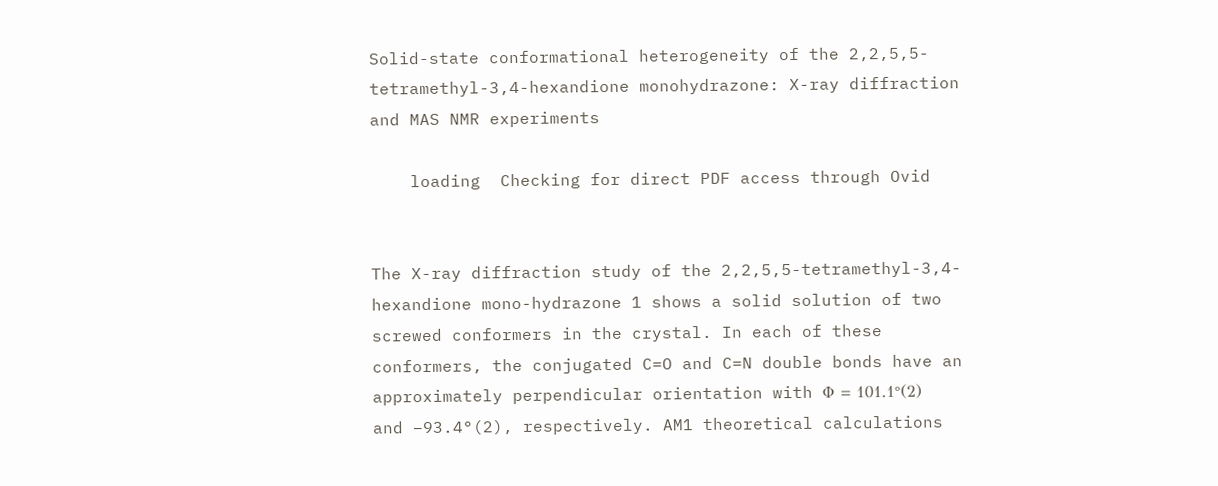Solid-state conformational heterogeneity of the 2,2,5,5-tetramethyl-3,4-hexandione monohydrazone: X-ray diffraction and MAS NMR experiments

    loading  Checking for direct PDF access through Ovid


The X-ray diffraction study of the 2,2,5,5-tetramethyl-3,4-hexandione mono-hydrazone 1 shows a solid solution of two screwed conformers in the crystal. In each of these conformers, the conjugated C=O and C=N double bonds have an approximately perpendicular orientation with Φ = 101.1°(2) and −93.4°(2), respectively. AM1 theoretical calculations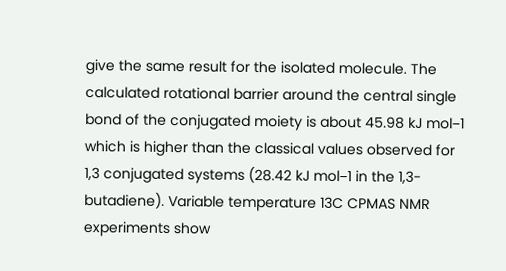give the same result for the isolated molecule. The calculated rotational barrier around the central single bond of the conjugated moiety is about 45.98 kJ mol−1 which is higher than the classical values observed for 1,3 conjugated systems (28.42 kJ mol−1 in the 1,3-butadiene). Variable temperature 13C CPMAS NMR experiments show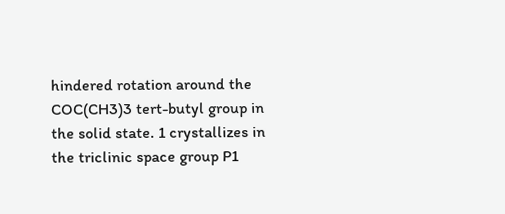hindered rotation around the COC(CH3)3 tert-butyl group in the solid state. 1 crystallizes in the triclinic space group P1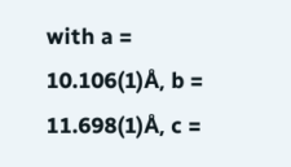with a = 10.106(1)Å, b = 11.698(1)Å, c =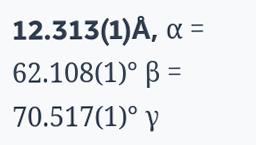12.313(1)Å, α = 62.108(1)° β = 70.517(1)° γ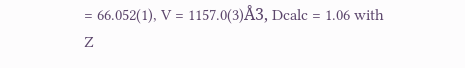= 66.052(1), V = 1157.0(3)Å3, Dcalc = 1.06 with Z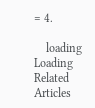= 4.

    loading  Loading Related Articles